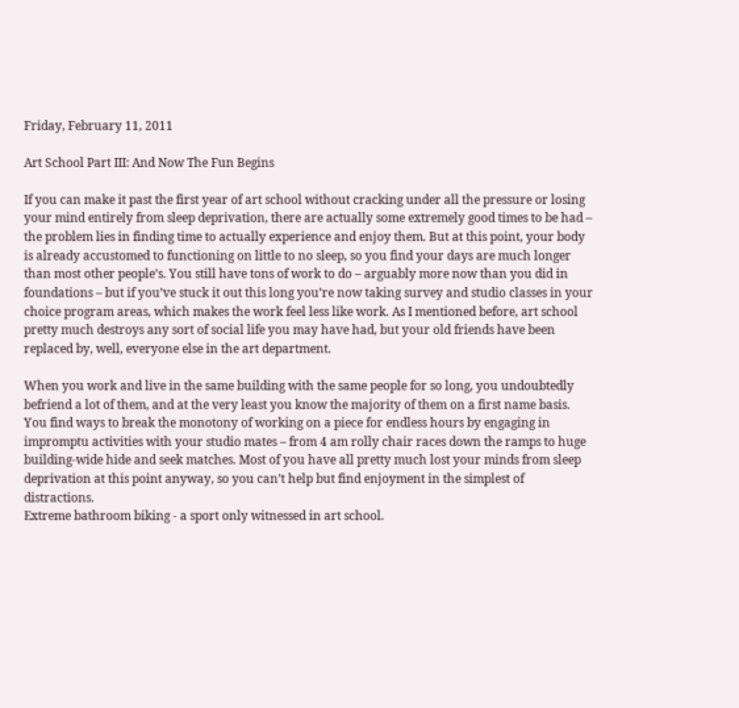Friday, February 11, 2011

Art School Part III: And Now The Fun Begins

If you can make it past the first year of art school without cracking under all the pressure or losing your mind entirely from sleep deprivation, there are actually some extremely good times to be had – the problem lies in finding time to actually experience and enjoy them. But at this point, your body is already accustomed to functioning on little to no sleep, so you find your days are much longer than most other people’s. You still have tons of work to do – arguably more now than you did in foundations – but if you’ve stuck it out this long you’re now taking survey and studio classes in your choice program areas, which makes the work feel less like work. As I mentioned before, art school pretty much destroys any sort of social life you may have had, but your old friends have been replaced by, well, everyone else in the art department.

When you work and live in the same building with the same people for so long, you undoubtedly befriend a lot of them, and at the very least you know the majority of them on a first name basis. You find ways to break the monotony of working on a piece for endless hours by engaging in impromptu activities with your studio mates – from 4 am rolly chair races down the ramps to huge building-wide hide and seek matches. Most of you have all pretty much lost your minds from sleep deprivation at this point anyway, so you can’t help but find enjoyment in the simplest of distractions.
Extreme bathroom biking - a sport only witnessed in art school.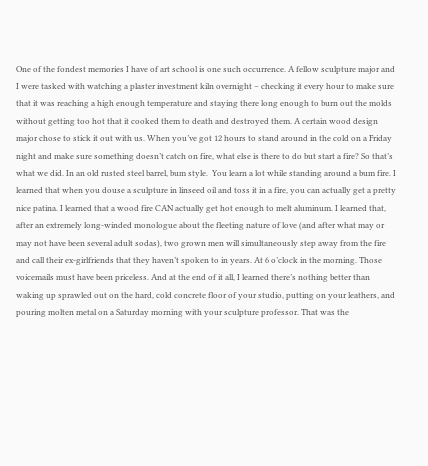One of the fondest memories I have of art school is one such occurrence. A fellow sculpture major and I were tasked with watching a plaster investment kiln overnight – checking it every hour to make sure that it was reaching a high enough temperature and staying there long enough to burn out the molds without getting too hot that it cooked them to death and destroyed them. A certain wood design major chose to stick it out with us. When you’ve got 12 hours to stand around in the cold on a Friday night and make sure something doesn’t catch on fire, what else is there to do but start a fire? So that’s what we did. In an old rusted steel barrel, bum style.  You learn a lot while standing around a bum fire. I learned that when you douse a sculpture in linseed oil and toss it in a fire, you can actually get a pretty nice patina. I learned that a wood fire CAN actually get hot enough to melt aluminum. I learned that, after an extremely long-winded monologue about the fleeting nature of love (and after what may or may not have been several adult sodas), two grown men will simultaneously step away from the fire and call their ex-girlfriends that they haven’t spoken to in years. At 6 o’clock in the morning. Those voicemails must have been priceless. And at the end of it all, I learned there’s nothing better than waking up sprawled out on the hard, cold concrete floor of your studio, putting on your leathers, and pouring molten metal on a Saturday morning with your sculpture professor. That was the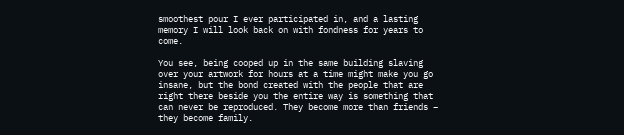smoothest pour I ever participated in, and a lasting memory I will look back on with fondness for years to come.

You see, being cooped up in the same building slaving over your artwork for hours at a time might make you go insane, but the bond created with the people that are right there beside you the entire way is something that can never be reproduced. They become more than friends – they become family.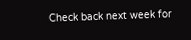Check back next week for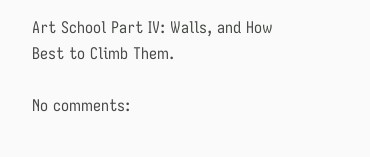Art School Part IV: Walls, and How Best to Climb Them.

No comments: